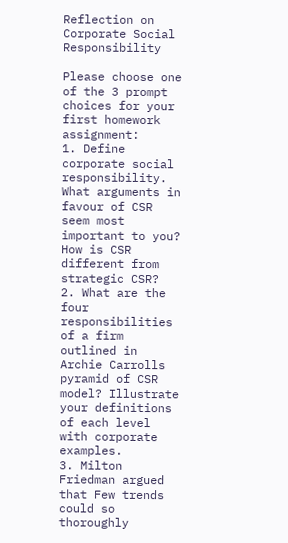Reflection on Corporate Social Responsibility

Please choose one of the 3 prompt choices for your first homework assignment:
1. Define corporate social responsibility. What arguments in favour of CSR seem most important to you? How is CSR different from strategic CSR?
2. What are the four responsibilities of a firm outlined in Archie Carrolls pyramid of CSR model? Illustrate your definitions of each level with corporate examples.
3. Milton Friedman argued that Few trends could so thoroughly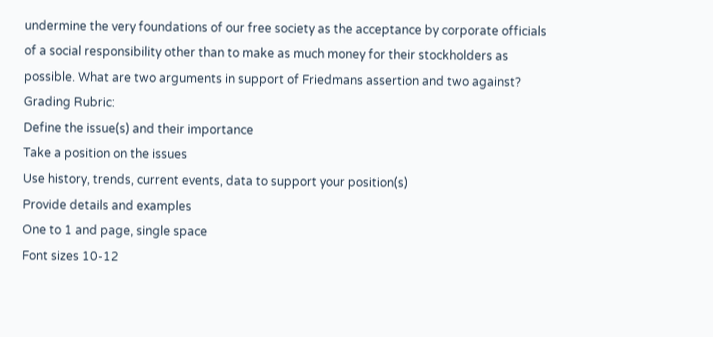undermine the very foundations of our free society as the acceptance by corporate officials of a social responsibility other than to make as much money for their stockholders as possible. What are two arguments in support of Friedmans assertion and two against?
Grading Rubric:
Define the issue(s) and their importance
Take a position on the issues
Use history, trends, current events, data to support your position(s)
Provide details and examples
One to 1 and page, single space
Font sizes 10-12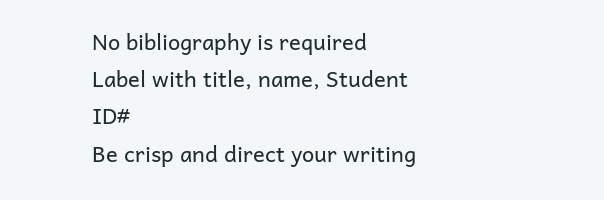No bibliography is required
Label with title, name, Student ID#
Be crisp and direct your writing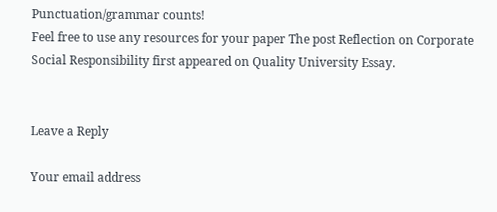Punctuation/grammar counts!
Feel free to use any resources for your paper The post Reflection on Corporate Social Responsibility first appeared on Quality University Essay.


Leave a Reply

Your email address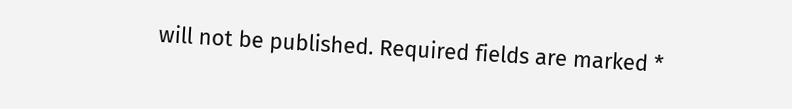will not be published. Required fields are marked *